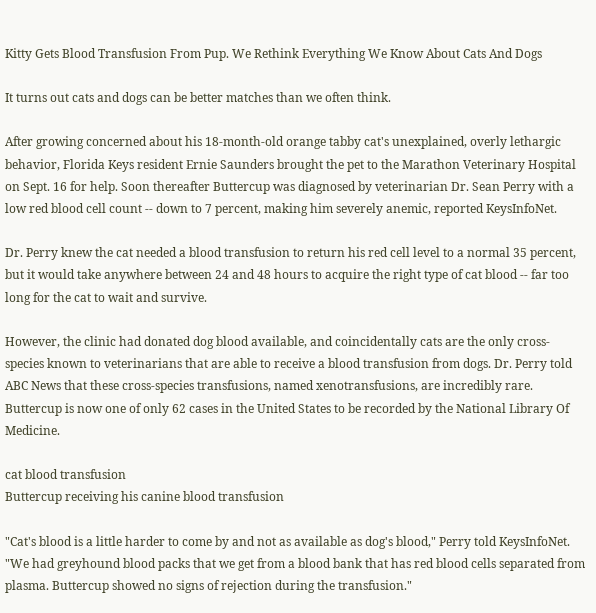Kitty Gets Blood Transfusion From Pup. We Rethink Everything We Know About Cats And Dogs

It turns out cats and dogs can be better matches than we often think.

After growing concerned about his 18-month-old orange tabby cat's unexplained, overly lethargic behavior, Florida Keys resident Ernie Saunders brought the pet to the Marathon Veterinary Hospital on Sept. 16 for help. Soon thereafter Buttercup was diagnosed by veterinarian Dr. Sean Perry with a low red blood cell count -- down to 7 percent, making him severely anemic, reported KeysInfoNet.

Dr. Perry knew the cat needed a blood transfusion to return his red cell level to a normal 35 percent, but it would take anywhere between 24 and 48 hours to acquire the right type of cat blood -- far too long for the cat to wait and survive.

However, the clinic had donated dog blood available, and coincidentally cats are the only cross-species known to veterinarians that are able to receive a blood transfusion from dogs. Dr. Perry told ABC News that these cross-species transfusions, named xenotransfusions, are incredibly rare. Buttercup is now one of only 62 cases in the United States to be recorded by the National Library Of Medicine.

cat blood transfusion
Buttercup receiving his canine blood transfusion

"Cat's blood is a little harder to come by and not as available as dog's blood," Perry told KeysInfoNet. "We had greyhound blood packs that we get from a blood bank that has red blood cells separated from plasma. Buttercup showed no signs of rejection during the transfusion."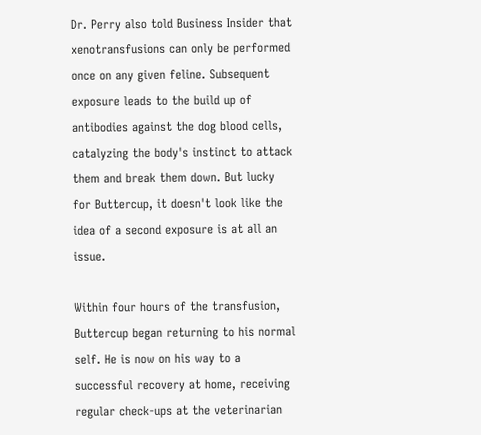Dr. Perry also told Business Insider that xenotransfusions can only be performed once on any given feline. Subsequent exposure leads to the build up of antibodies against the dog blood cells, catalyzing the body's instinct to attack them and break them down. But lucky for Buttercup, it doesn't look like the idea of a second exposure is at all an issue.

Within four hours of the transfusion, Buttercup began returning to his normal self. He is now on his way to a successful recovery at home, receiving regular check-ups at the veterinarian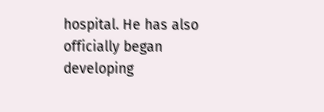hospital. He has also officially began developing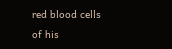red blood cells of his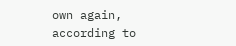own again, according to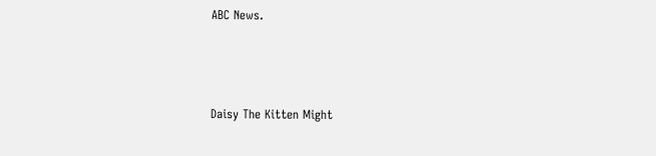ABC News.



Daisy The Kitten Might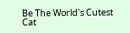Be The World's Cutest Cat